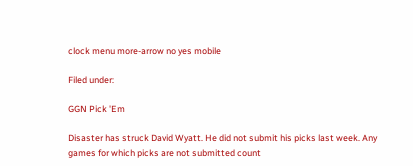clock menu more-arrow no yes mobile

Filed under:

GGN Pick 'Em

Disaster has struck David Wyatt. He did not submit his picks last week. Any games for which picks are not submitted count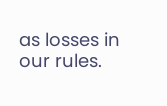as losses in our rules.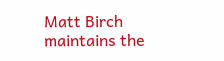Matt Birch maintains the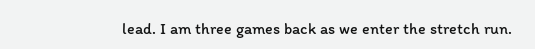lead. I am three games back as we enter the stretch run.